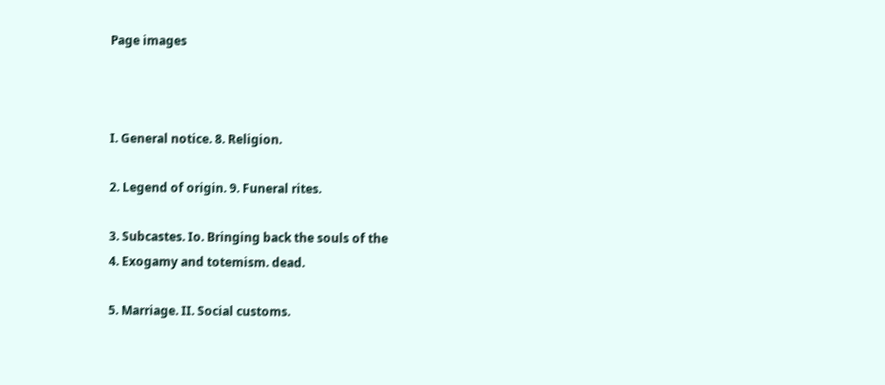Page images



I. General notice. 8. Religion.

2. Legend of origin. 9. Funeral rites.

3. Subcastes. Io. Bringing back the souls of the
4. Exogamy and totemism. dead.

5. Marriage. II. Social customs.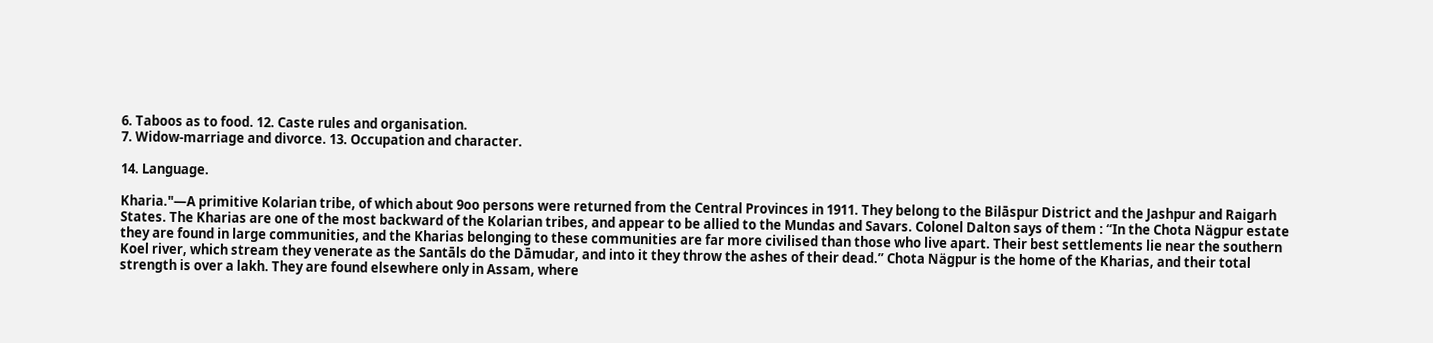6. Taboos as to food. 12. Caste rules and organisation.
7. Widow-marriage and divorce. 13. Occupation and character.

14. Language.

Kharia."—A primitive Kolarian tribe, of which about 9oo persons were returned from the Central Provinces in 1911. They belong to the Bilāspur District and the Jashpur and Raigarh States. The Kharias are one of the most backward of the Kolarian tribes, and appear to be allied to the Mundas and Savars. Colonel Dalton says of them : “In the Chota Nägpur estate they are found in large communities, and the Kharias belonging to these communities are far more civilised than those who live apart. Their best settlements lie near the southern Koel river, which stream they venerate as the Santāls do the Dāmudar, and into it they throw the ashes of their dead.” Chota Nägpur is the home of the Kharias, and their total strength is over a lakh. They are found elsewhere only in Assam, where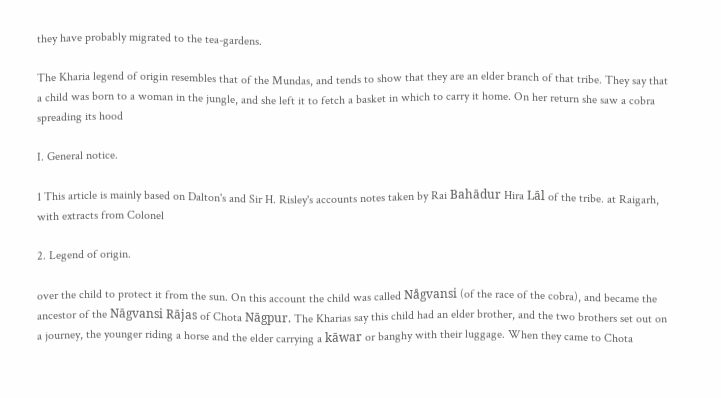they have probably migrated to the tea-gardens.

The Kharia legend of origin resembles that of the Mundas, and tends to show that they are an elder branch of that tribe. They say that a child was born to a woman in the jungle, and she left it to fetch a basket in which to carry it home. On her return she saw a cobra spreading its hood

I. General notice.

1 This article is mainly based on Dalton's and Sir H. Risley's accounts notes taken by Rai Bahādur Hira Lāl of the tribe. at Raigarh, with extracts from Colonel

2. Legend of origin.

over the child to protect it from the sun. On this account the child was called Någvansi (of the race of the cobra), and became the ancestor of the Nāgvansi Rājas of Chota Nāgpur. The Kharias say this child had an elder brother, and the two brothers set out on a journey, the younger riding a horse and the elder carrying a kāwar or banghy with their luggage. When they came to Chota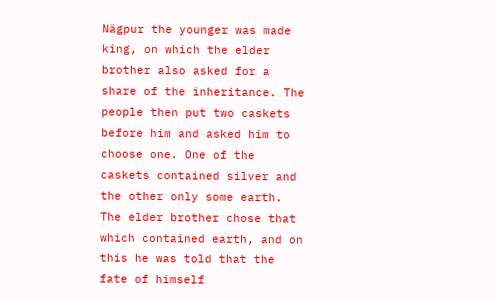Nägpur the younger was made king, on which the elder brother also asked for a share of the inheritance. The people then put two caskets before him and asked him to choose one. One of the caskets contained silver and the other only some earth. The elder brother chose that which contained earth, and on this he was told that the fate of himself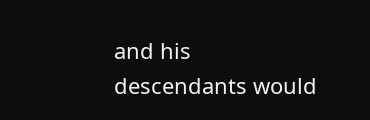and his descendants would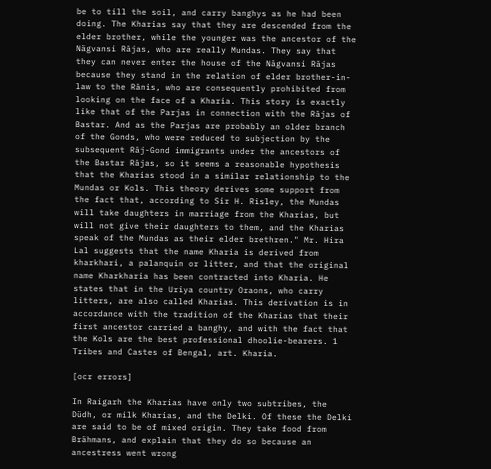be to till the soil, and carry banghys as he had been doing. The Kharias say that they are descended from the elder brother, while the younger was the ancestor of the Nägvansi Rājas, who are really Mundas. They say that they can never enter the house of the Nāgvansi Rājas because they stand in the relation of elder brother-in-law to the Rānis, who are consequently prohibited from looking on the face of a Kharia. This story is exactly like that of the Parjas in connection with the Rājas of Bastar. And as the Parjas are probably an older branch of the Gonds, who were reduced to subjection by the subsequent Rāj-Gond immigrants under the ancestors of the Bastar Rājas, so it seems a reasonable hypothesis that the Kharias stood in a similar relationship to the Mundas or Kols. This theory derives some support from the fact that, according to Sir H. Risley, the Mundas will take daughters in marriage from the Kharias, but will not give their daughters to them, and the Kharias speak of the Mundas as their elder brethren." Mr. Hira Lal suggests that the name Kharia is derived from kharkhari, a palanquin or litter, and that the original name Kharkharia has been contracted into Kharia. He states that in the Uriya country Oraons, who carry litters, are also called Kharias. This derivation is in accordance with the tradition of the Kharias that their first ancestor carried a banghy, and with the fact that the Kols are the best professional dhoolie-bearers. 1 Tribes and Castes of Bengal, art. Kharia.

[ocr errors]

In Raigarh the Kharias have only two subtribes, the Düdh, or milk Kharias, and the Delki. Of these the Delki are said to be of mixed origin. They take food from Brähmans, and explain that they do so because an ancestress went wrong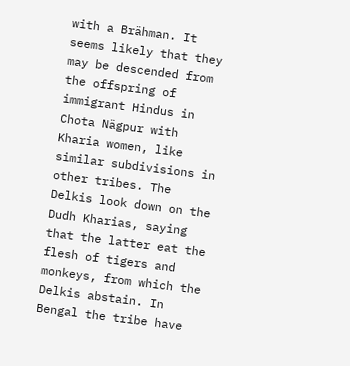with a Brähman. It seems likely that they may be descended from the offspring of immigrant Hindus in Chota Nägpur with Kharia women, like similar subdivisions in other tribes. The Delkis look down on the Dudh Kharias, saying that the latter eat the flesh of tigers and monkeys, from which the Delkis abstain. In Bengal the tribe have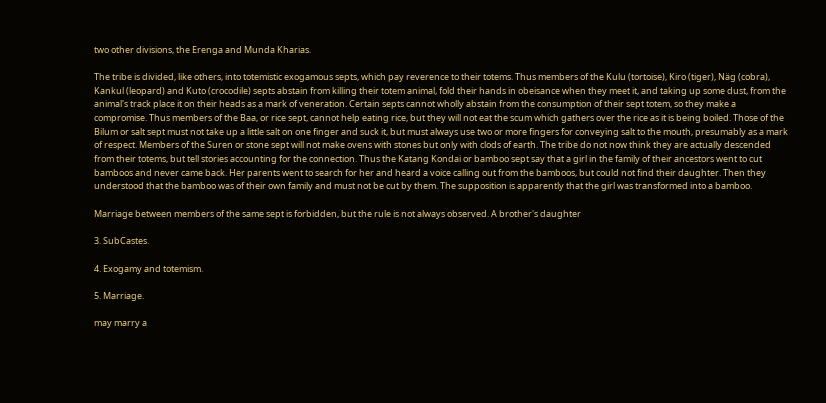two other divisions, the Erenga and Munda Kharias.

The tribe is divided, like others, into totemistic exogamous septs, which pay reverence to their totems. Thus members of the Kulu (tortoise), Kiro (tiger), Näg (cobra), Kankul (leopard) and Kuto (crocodile) septs abstain from killing their totem animal, fold their hands in obeisance when they meet it, and taking up some dust, from the animal's track place it on their heads as a mark of veneration. Certain septs cannot wholly abstain from the consumption of their sept totem, so they make a compromise. Thus members of the Baa, or rice sept, cannot help eating rice, but they will not eat the scum which gathers over the rice as it is being boiled. Those of the Bilum or salt sept must not take up a little salt on one finger and suck it, but must always use two or more fingers for conveying salt to the mouth, presumably as a mark of respect. Members of the Suren or stone sept will not make ovens with stones but only with clods of earth. The tribe do not now think they are actually descended from their totems, but tell stories accounting for the connection. Thus the Katang Kondai or bamboo sept say that a girl in the family of their ancestors went to cut bamboos and never came back. Her parents went to search for her and heard a voice calling out from the bamboos, but could not find their daughter. Then they understood that the bamboo was of their own family and must not be cut by them. The supposition is apparently that the girl was transformed into a bamboo.

Marriage between members of the same sept is forbidden, but the rule is not always observed. A brother's daughter

3. SubCastes.

4. Exogamy and totemism.

5. Marriage.

may marry a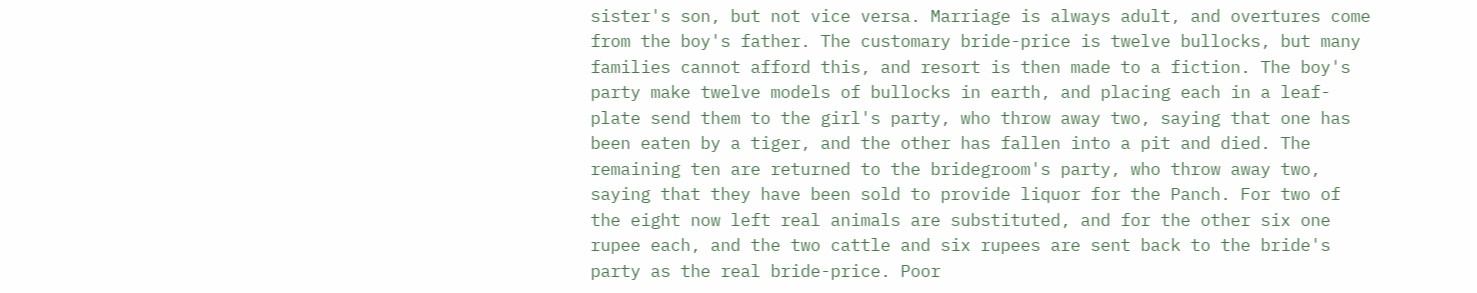sister's son, but not vice versa. Marriage is always adult, and overtures come from the boy's father. The customary bride-price is twelve bullocks, but many families cannot afford this, and resort is then made to a fiction. The boy's party make twelve models of bullocks in earth, and placing each in a leaf-plate send them to the girl's party, who throw away two, saying that one has been eaten by a tiger, and the other has fallen into a pit and died. The remaining ten are returned to the bridegroom's party, who throw away two, saying that they have been sold to provide liquor for the Panch. For two of the eight now left real animals are substituted, and for the other six one rupee each, and the two cattle and six rupees are sent back to the bride's party as the real bride-price. Poor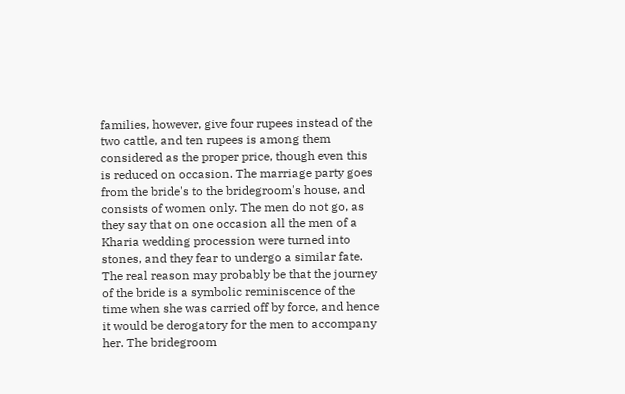families, however, give four rupees instead of the two cattle, and ten rupees is among them considered as the proper price, though even this is reduced on occasion. The marriage party goes from the bride's to the bridegroom's house, and consists of women only. The men do not go, as they say that on one occasion all the men of a Kharia wedding procession were turned into stones, and they fear to undergo a similar fate. The real reason may probably be that the journey of the bride is a symbolic reminiscence of the time when she was carried off by force, and hence it would be derogatory for the men to accompany her. The bridegroom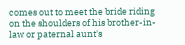comes out to meet the bride riding on the shoulders of his brother-in-law or paternal aunt's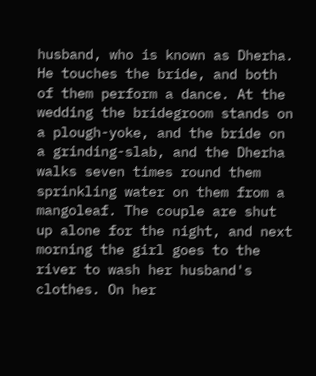husband, who is known as Dherha. He touches the bride, and both of them perform a dance. At the wedding the bridegroom stands on a plough-yoke, and the bride on a grinding-slab, and the Dherha walks seven times round them sprinkling water on them from a mangoleaf. The couple are shut up alone for the night, and next morning the girl goes to the river to wash her husband's clothes. On her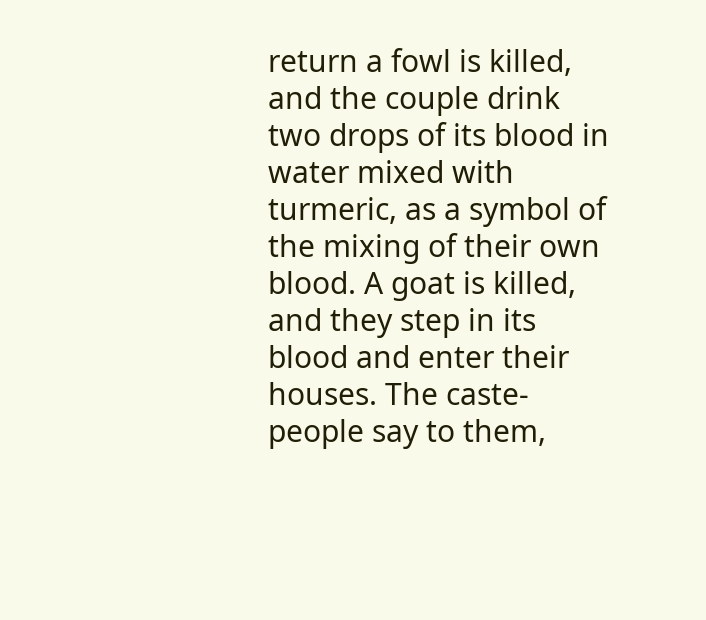return a fowl is killed, and the couple drink two drops of its blood in water mixed with turmeric, as a symbol of the mixing of their own blood. A goat is killed, and they step in its blood and enter their houses. The caste-people say to them,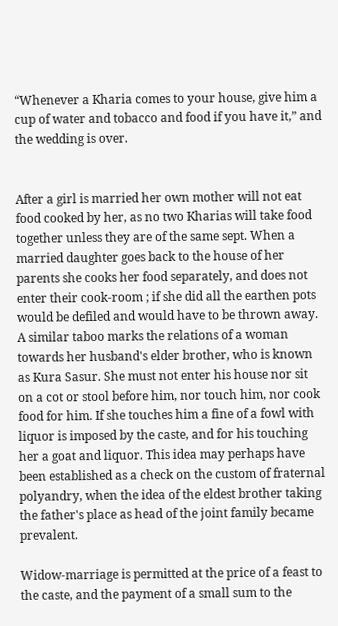“Whenever a Kharia comes to your house, give him a cup of water and tobacco and food if you have it,” and the wedding is over.


After a girl is married her own mother will not eat food cooked by her, as no two Kharias will take food together unless they are of the same sept. When a married daughter goes back to the house of her parents she cooks her food separately, and does not enter their cook-room ; if she did all the earthen pots would be defiled and would have to be thrown away. A similar taboo marks the relations of a woman towards her husband's elder brother, who is known as Kura Sasur. She must not enter his house nor sit on a cot or stool before him, nor touch him, nor cook food for him. If she touches him a fine of a fowl with liquor is imposed by the caste, and for his touching her a goat and liquor. This idea may perhaps have been established as a check on the custom of fraternal polyandry, when the idea of the eldest brother taking the father's place as head of the joint family became prevalent.

Widow-marriage is permitted at the price of a feast to the caste, and the payment of a small sum to the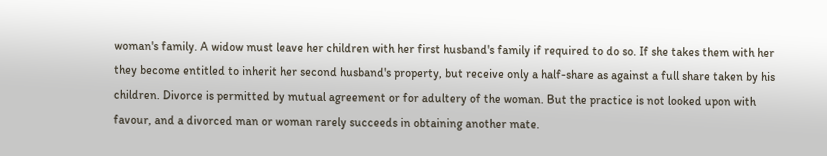woman's family. A widow must leave her children with her first husband's family if required to do so. If she takes them with her they become entitled to inherit her second husband's property, but receive only a half-share as against a full share taken by his children. Divorce is permitted by mutual agreement or for adultery of the woman. But the practice is not looked upon with favour, and a divorced man or woman rarely succeeds in obtaining another mate.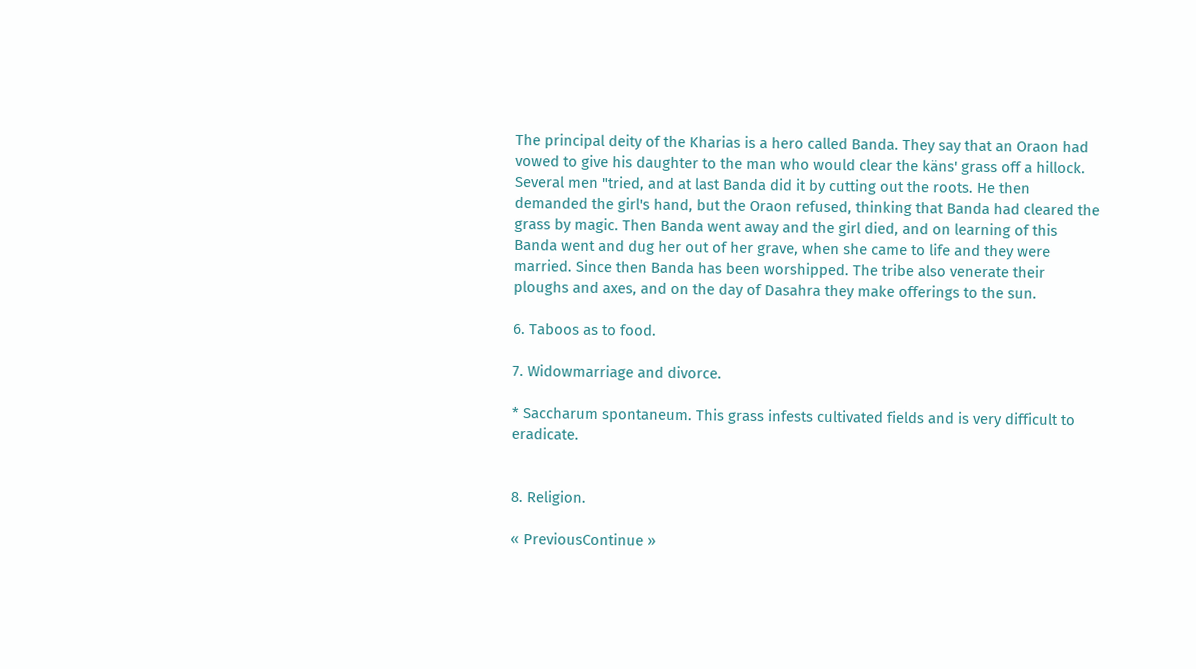The principal deity of the Kharias is a hero called Banda. They say that an Oraon had vowed to give his daughter to the man who would clear the käns' grass off a hillock. Several men "tried, and at last Banda did it by cutting out the roots. He then demanded the girl's hand, but the Oraon refused, thinking that Banda had cleared the grass by magic. Then Banda went away and the girl died, and on learning of this Banda went and dug her out of her grave, when she came to life and they were married. Since then Banda has been worshipped. The tribe also venerate their ploughs and axes, and on the day of Dasahra they make offerings to the sun.

6. Taboos as to food.

7. Widowmarriage and divorce.

* Saccharum spontaneum. This grass infests cultivated fields and is very difficult to eradicate.


8. Religion.

« PreviousContinue »